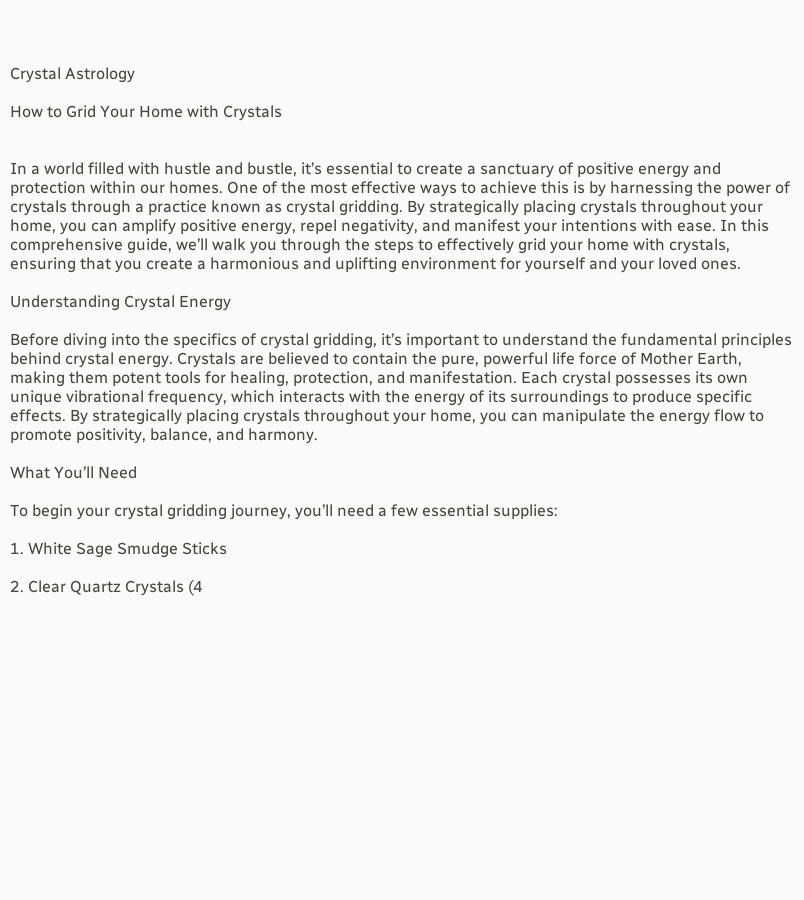Crystal Astrology

How to Grid Your Home with Crystals


In a world filled with hustle and bustle, it’s essential to create a sanctuary of positive energy and protection within our homes. One of the most effective ways to achieve this is by harnessing the power of crystals through a practice known as crystal gridding. By strategically placing crystals throughout your home, you can amplify positive energy, repel negativity, and manifest your intentions with ease. In this comprehensive guide, we’ll walk you through the steps to effectively grid your home with crystals, ensuring that you create a harmonious and uplifting environment for yourself and your loved ones.

Understanding Crystal Energy

Before diving into the specifics of crystal gridding, it’s important to understand the fundamental principles behind crystal energy. Crystals are believed to contain the pure, powerful life force of Mother Earth, making them potent tools for healing, protection, and manifestation. Each crystal possesses its own unique vibrational frequency, which interacts with the energy of its surroundings to produce specific effects. By strategically placing crystals throughout your home, you can manipulate the energy flow to promote positivity, balance, and harmony.

What You’ll Need

To begin your crystal gridding journey, you’ll need a few essential supplies:

1. White Sage Smudge Sticks

2. Clear Quartz Crystals (4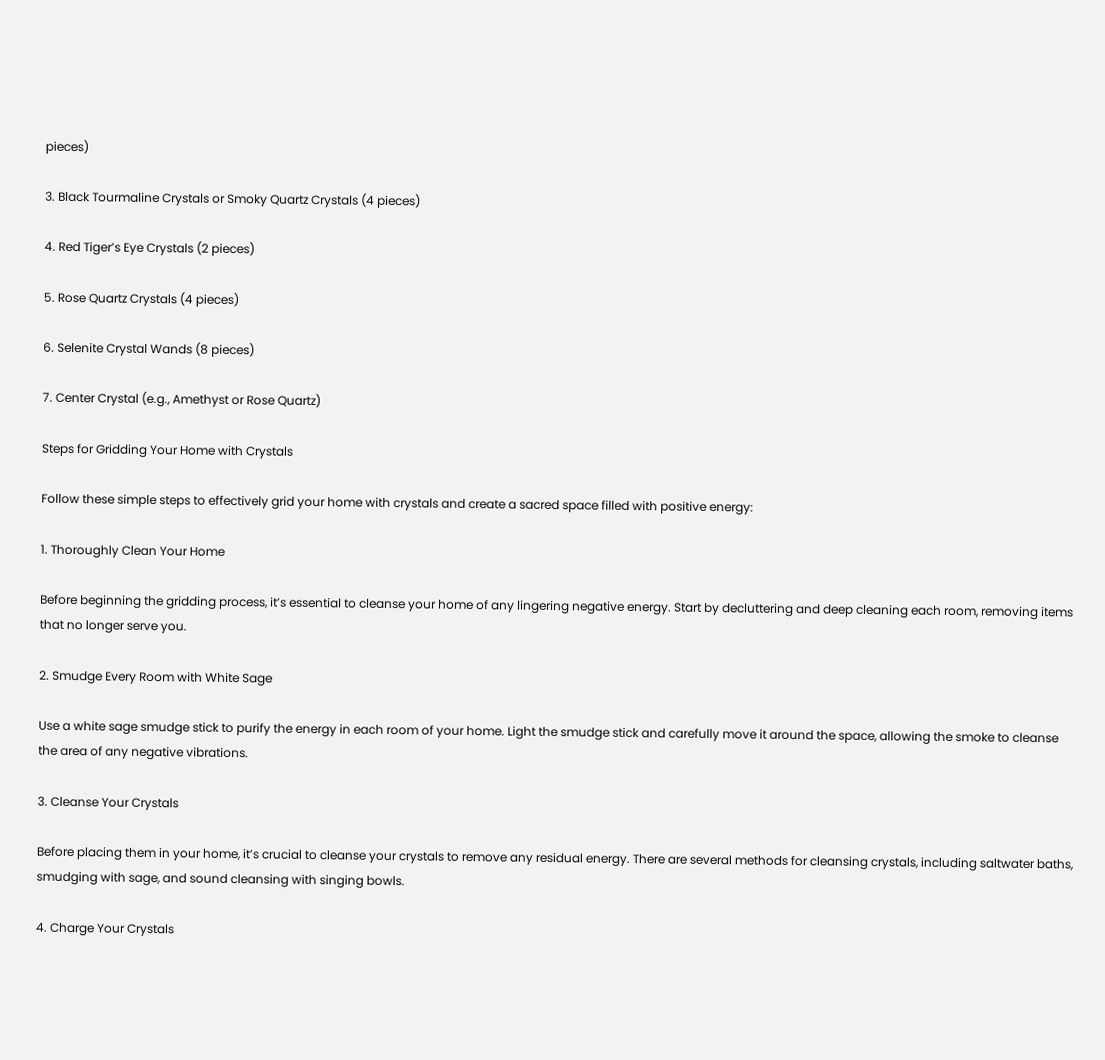pieces)

3. Black Tourmaline Crystals or Smoky Quartz Crystals (4 pieces)

4. Red Tiger’s Eye Crystals (2 pieces)

5. Rose Quartz Crystals (4 pieces)

6. Selenite Crystal Wands (8 pieces)

7. Center Crystal (e.g., Amethyst or Rose Quartz)

Steps for Gridding Your Home with Crystals

Follow these simple steps to effectively grid your home with crystals and create a sacred space filled with positive energy:

1. Thoroughly Clean Your Home

Before beginning the gridding process, it’s essential to cleanse your home of any lingering negative energy. Start by decluttering and deep cleaning each room, removing items that no longer serve you.

2. Smudge Every Room with White Sage

Use a white sage smudge stick to purify the energy in each room of your home. Light the smudge stick and carefully move it around the space, allowing the smoke to cleanse the area of any negative vibrations.

3. Cleanse Your Crystals

Before placing them in your home, it’s crucial to cleanse your crystals to remove any residual energy. There are several methods for cleansing crystals, including saltwater baths, smudging with sage, and sound cleansing with singing bowls.

4. Charge Your Crystals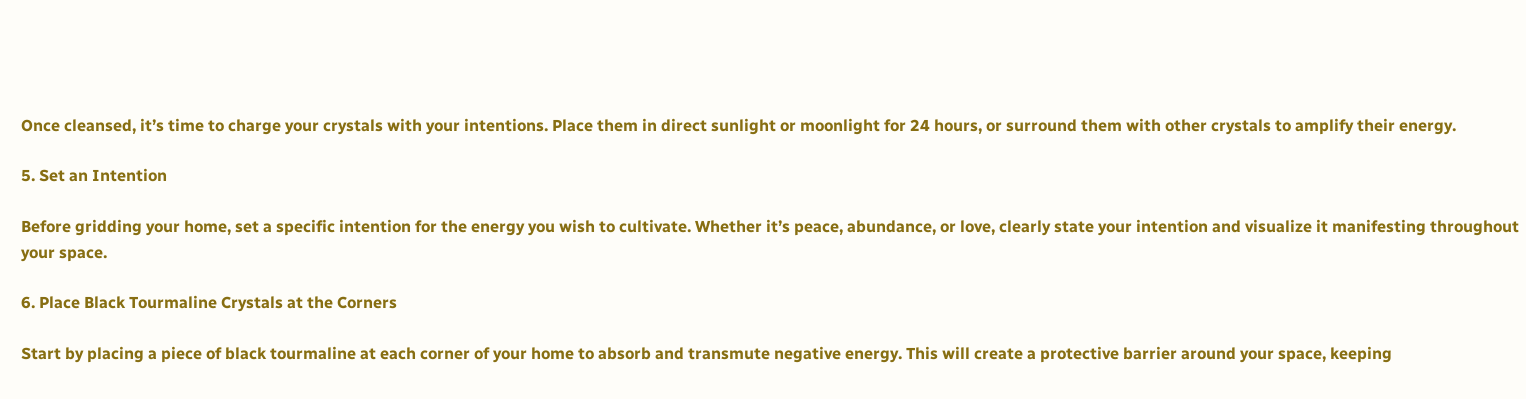Once cleansed, it’s time to charge your crystals with your intentions. Place them in direct sunlight or moonlight for 24 hours, or surround them with other crystals to amplify their energy.

5. Set an Intention

Before gridding your home, set a specific intention for the energy you wish to cultivate. Whether it’s peace, abundance, or love, clearly state your intention and visualize it manifesting throughout your space.

6. Place Black Tourmaline Crystals at the Corners

Start by placing a piece of black tourmaline at each corner of your home to absorb and transmute negative energy. This will create a protective barrier around your space, keeping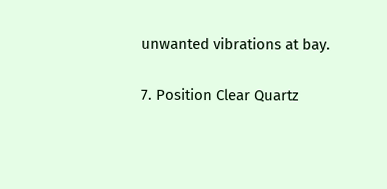unwanted vibrations at bay.

7. Position Clear Quartz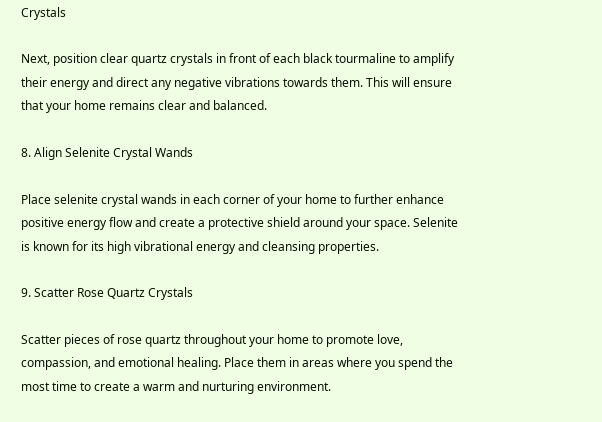Crystals

Next, position clear quartz crystals in front of each black tourmaline to amplify their energy and direct any negative vibrations towards them. This will ensure that your home remains clear and balanced.

8. Align Selenite Crystal Wands

Place selenite crystal wands in each corner of your home to further enhance positive energy flow and create a protective shield around your space. Selenite is known for its high vibrational energy and cleansing properties.

9. Scatter Rose Quartz Crystals

Scatter pieces of rose quartz throughout your home to promote love, compassion, and emotional healing. Place them in areas where you spend the most time to create a warm and nurturing environment.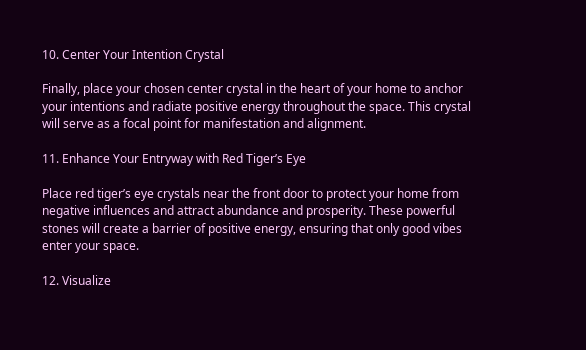10. Center Your Intention Crystal

Finally, place your chosen center crystal in the heart of your home to anchor your intentions and radiate positive energy throughout the space. This crystal will serve as a focal point for manifestation and alignment.

11. Enhance Your Entryway with Red Tiger’s Eye

Place red tiger’s eye crystals near the front door to protect your home from negative influences and attract abundance and prosperity. These powerful stones will create a barrier of positive energy, ensuring that only good vibes enter your space.

12. Visualize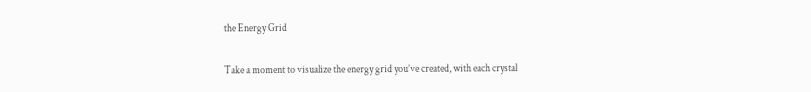the Energy Grid

Take a moment to visualize the energy grid you’ve created, with each crystal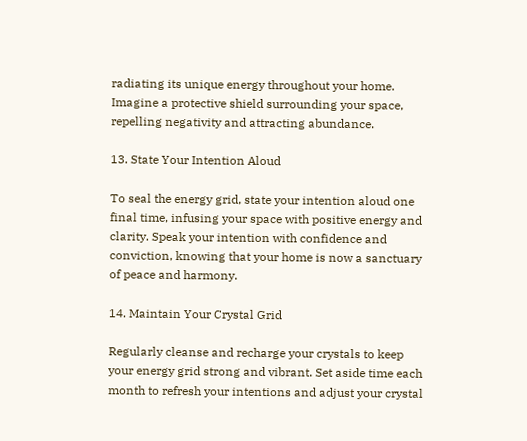radiating its unique energy throughout your home. Imagine a protective shield surrounding your space, repelling negativity and attracting abundance.

13. State Your Intention Aloud

To seal the energy grid, state your intention aloud one final time, infusing your space with positive energy and clarity. Speak your intention with confidence and conviction, knowing that your home is now a sanctuary of peace and harmony.

14. Maintain Your Crystal Grid

Regularly cleanse and recharge your crystals to keep your energy grid strong and vibrant. Set aside time each month to refresh your intentions and adjust your crystal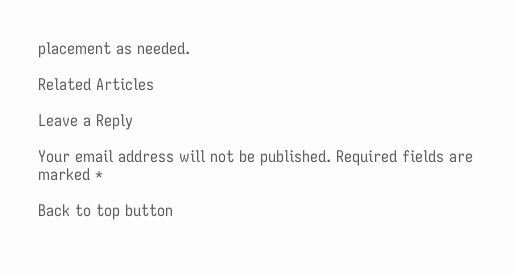placement as needed.

Related Articles

Leave a Reply

Your email address will not be published. Required fields are marked *

Back to top button